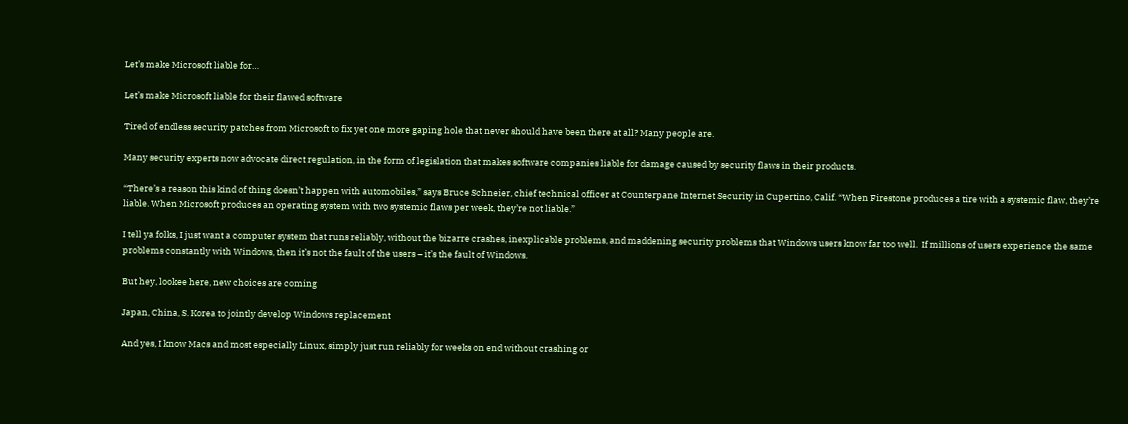Let’s make Microsoft liable for…

Let’s make Microsoft liable for their flawed software

Tired of endless security patches from Microsoft to fix yet one more gaping hole that never should have been there at all? Many people are.

Many security experts now advocate direct regulation, in the form of legislation that makes software companies liable for damage caused by security flaws in their products.

“There’s a reason this kind of thing doesn’t happen with automobiles,” says Bruce Schneier, chief technical officer at Counterpane Internet Security in Cupertino, Calif. “When Firestone produces a tire with a systemic flaw, they’re liable. When Microsoft produces an operating system with two systemic flaws per week, they’re not liable.”

I tell ya folks, I just want a computer system that runs reliably, without the bizarre crashes, inexplicable problems, and maddening security problems that Windows users know far too well.  If millions of users experience the same problems constantly with Windows, then it’s not the fault of the users – it’s the fault of Windows.

But hey, lookee here, new choices are coming

Japan, China, S. Korea to jointly develop Windows replacement

And yes, I know Macs and most especially Linux, simply just run reliably for weeks on end without crashing or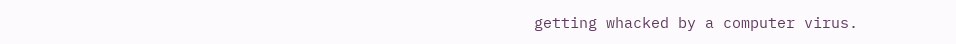getting whacked by a computer virus.